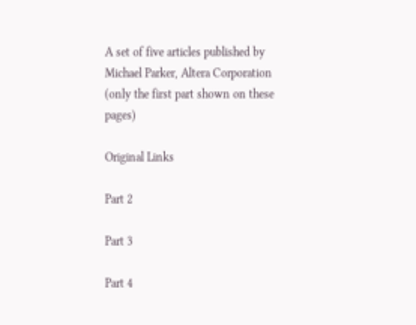A set of five articles published by Michael Parker, Altera Corporation
(only the first part shown on these pages)

Original Links

Part 2

Part 3

Part 4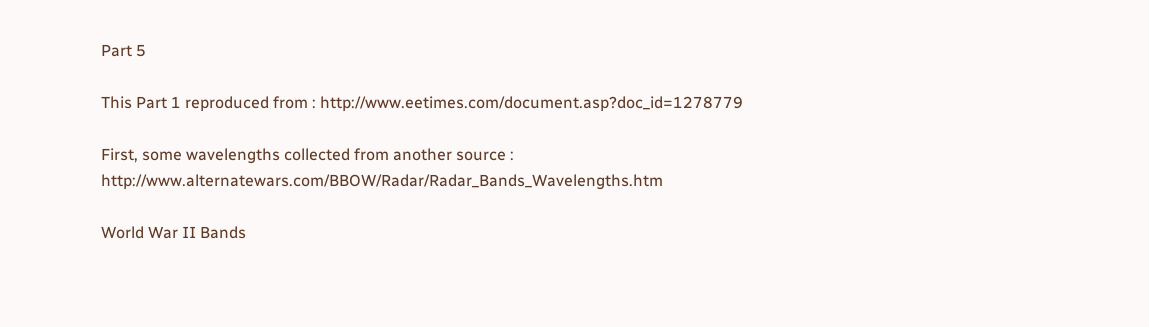Part 5

This Part 1 reproduced from : http://www.eetimes.com/document.asp?doc_id=1278779

First, some wavelengths collected from another source : http://www.alternatewars.com/BBOW/Radar/Radar_Bands_Wavelengths.htm

World War II Bands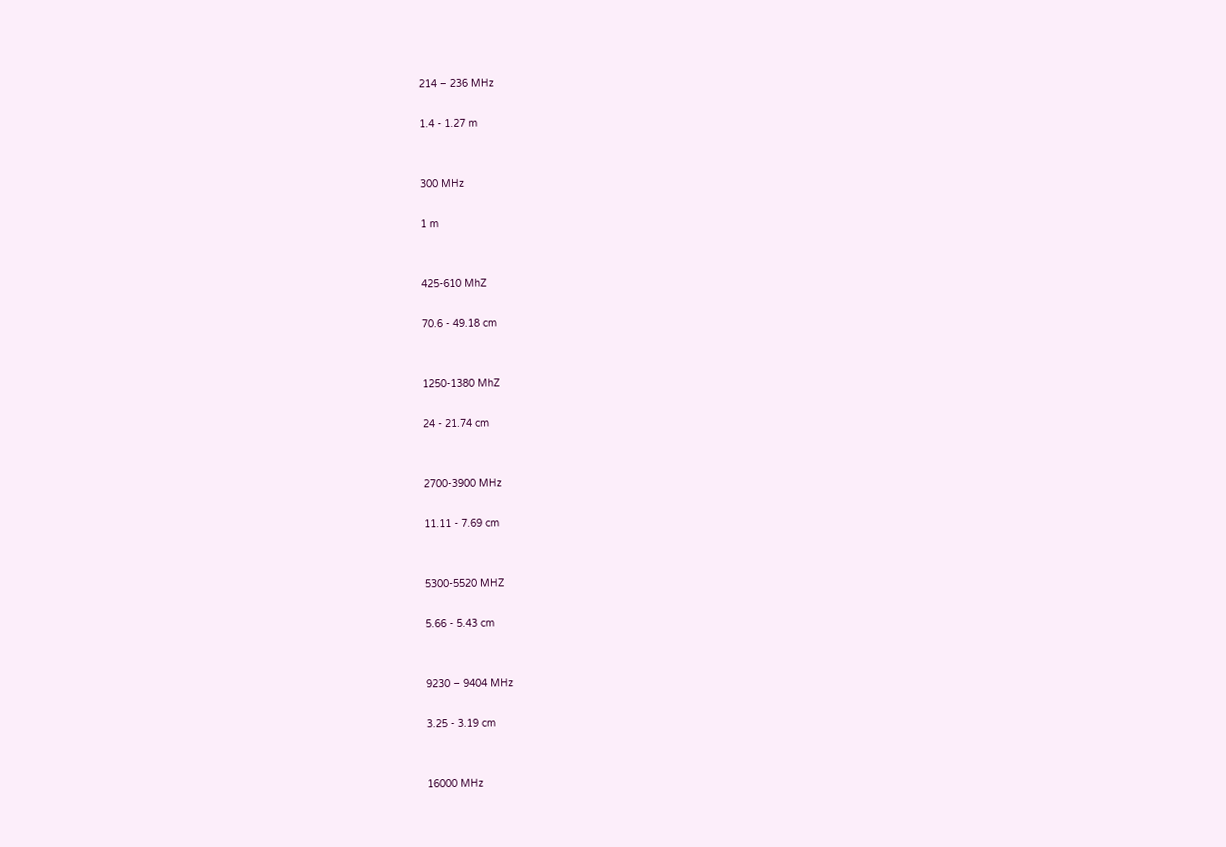214 – 236 MHz

1.4 - 1.27 m


300 MHz

1 m


425-610 MhZ

70.6 - 49.18 cm


1250-1380 MhZ

24 - 21.74 cm


2700-3900 MHz

11.11 - 7.69 cm


5300-5520 MHZ

5.66 - 5.43 cm


9230 – 9404 MHz

3.25 - 3.19 cm


16000 MHz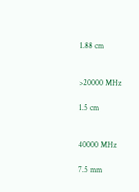1.88 cm


>20000 MHz

1.5 cm


40000 MHz

7.5 mm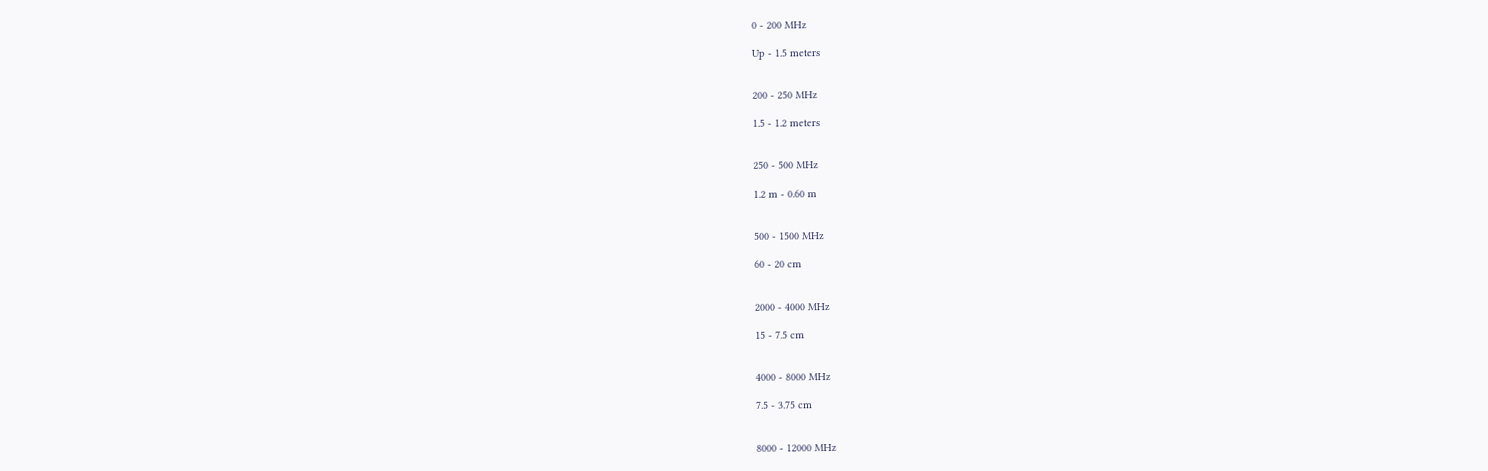0 - 200 MHz

Up - 1.5 meters


200 - 250 MHz

1.5 - 1.2 meters


250 - 500 MHz

1.2 m - 0.60 m


500 - 1500 MHz

60 - 20 cm


2000 - 4000 MHz

15 - 7.5 cm


4000 - 8000 MHz

7.5 - 3.75 cm


8000 - 12000 MHz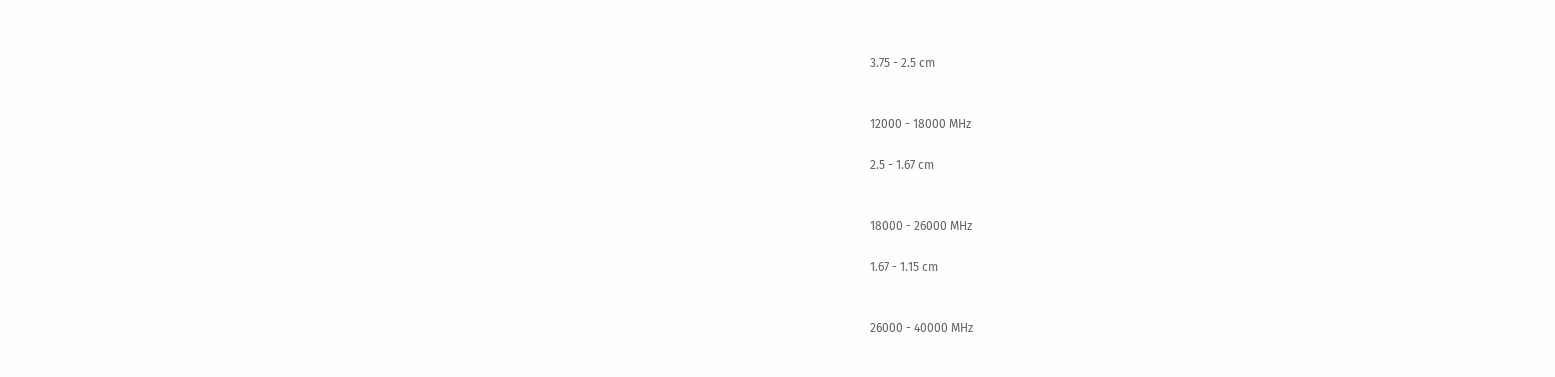3.75 - 2.5 cm


12000 - 18000 MHz

2.5 - 1.67 cm


18000 - 26000 MHz

1.67 - 1.15 cm


26000 - 40000 MHz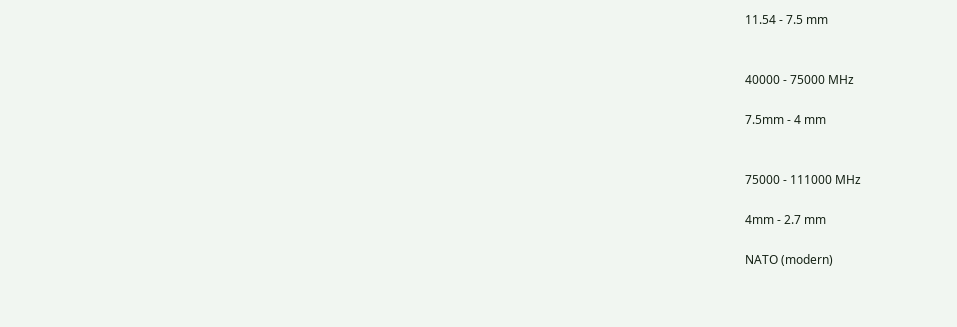11.54 - 7.5 mm


40000 - 75000 MHz

7.5mm - 4 mm


75000 - 111000 MHz

4mm - 2.7 mm

NATO (modern)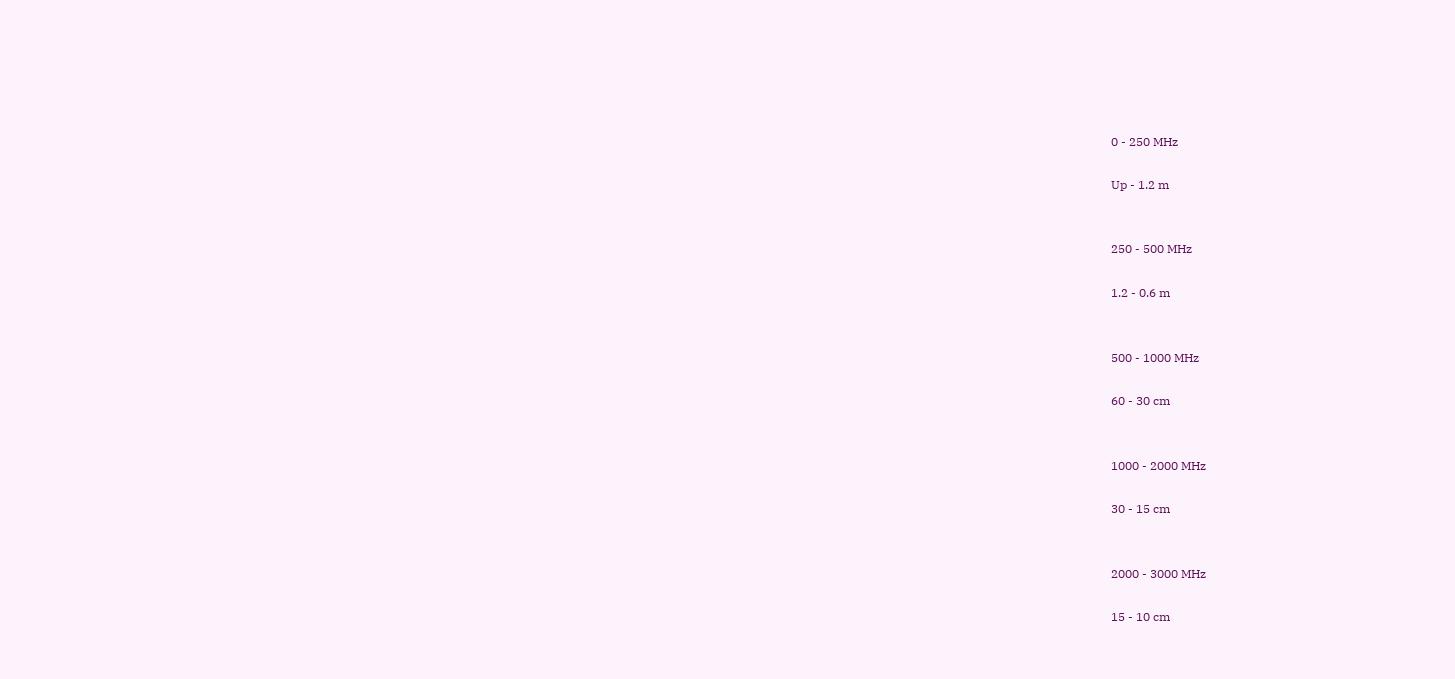0 - 250 MHz

Up - 1.2 m


250 - 500 MHz

1.2 - 0.6 m


500 - 1000 MHz

60 - 30 cm


1000 - 2000 MHz

30 - 15 cm


2000 - 3000 MHz

15 - 10 cm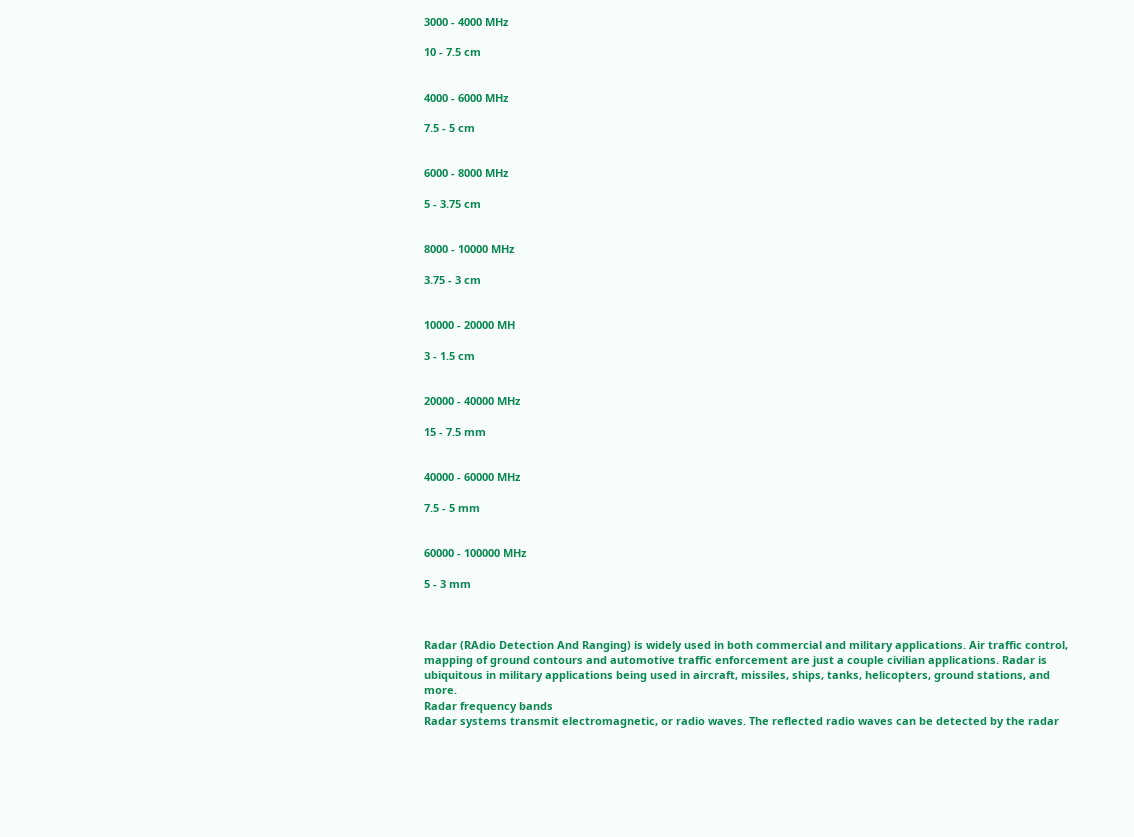3000 - 4000 MHz

10 - 7.5 cm


4000 - 6000 MHz

7.5 - 5 cm


6000 - 8000 MHz

5 - 3.75 cm


8000 - 10000 MHz

3.75 - 3 cm


10000 - 20000 MH

3 - 1.5 cm


20000 - 40000 MHz

15 - 7.5 mm


40000 - 60000 MHz

7.5 - 5 mm


60000 - 100000 MHz

5 - 3 mm



Radar (RAdio Detection And Ranging) is widely used in both commercial and military applications. Air traffic control, mapping of ground contours and automotive traffic enforcement are just a couple civilian applications. Radar is ubiquitous in military applications being used in aircraft, missiles, ships, tanks, helicopters, ground stations, and more.
Radar frequency bands
Radar systems transmit electromagnetic, or radio waves. The reflected radio waves can be detected by the radar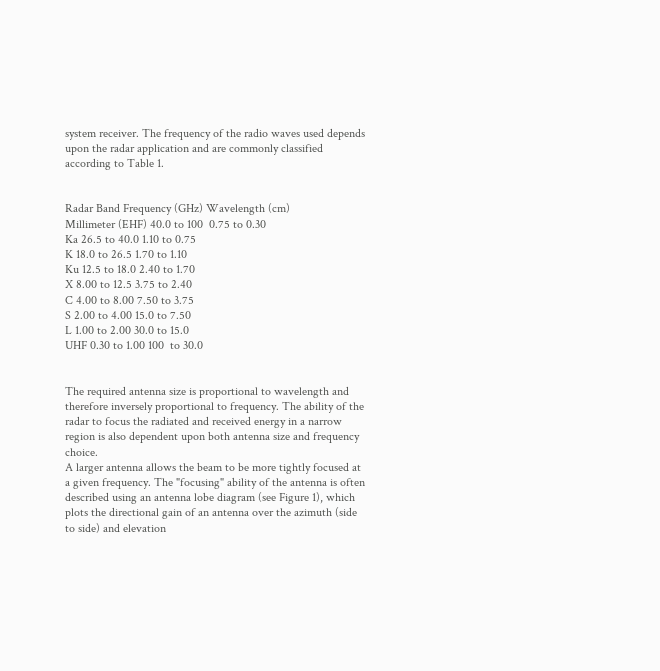system receiver. The frequency of the radio waves used depends upon the radar application and are commonly classified according to Table 1.


Radar Band Frequency (GHz) Wavelength (cm)
Millimeter (EHF) 40.0 to 100  0.75 to 0.30
Ka 26.5 to 40.0 1.10 to 0.75
K 18.0 to 26.5 1.70 to 1.10
Ku 12.5 to 18.0 2.40 to 1.70
X 8.00 to 12.5 3.75 to 2.40
C 4.00 to 8.00 7.50 to 3.75
S 2.00 to 4.00 15.0 to 7.50
L 1.00 to 2.00 30.0 to 15.0
UHF 0.30 to 1.00 100  to 30.0


The required antenna size is proportional to wavelength and therefore inversely proportional to frequency. The ability of the radar to focus the radiated and received energy in a narrow region is also dependent upon both antenna size and frequency choice.
A larger antenna allows the beam to be more tightly focused at a given frequency. The "focusing" ability of the antenna is often described using an antenna lobe diagram (see Figure 1), which plots the directional gain of an antenna over the azimuth (side to side) and elevation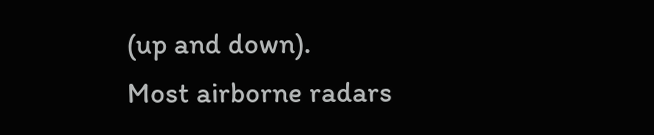(up and down).
Most airborne radars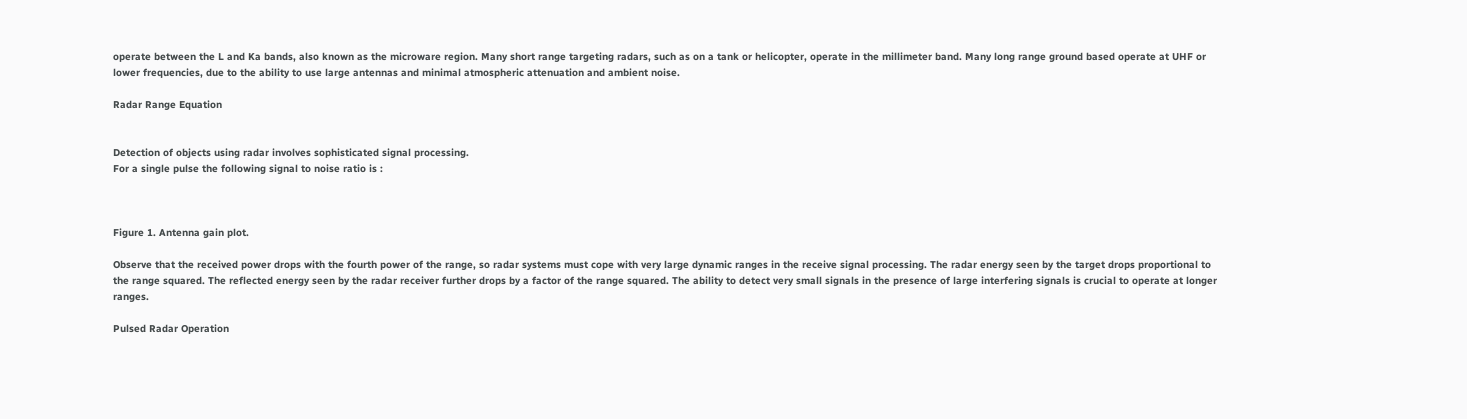operate between the L and Ka bands, also known as the microware region. Many short range targeting radars, such as on a tank or helicopter, operate in the millimeter band. Many long range ground based operate at UHF or lower frequencies, due to the ability to use large antennas and minimal atmospheric attenuation and ambient noise.

Radar Range Equation


Detection of objects using radar involves sophisticated signal processing.
For a single pulse the following signal to noise ratio is :



Figure 1. Antenna gain plot.

Observe that the received power drops with the fourth power of the range, so radar systems must cope with very large dynamic ranges in the receive signal processing. The radar energy seen by the target drops proportional to the range squared. The reflected energy seen by the radar receiver further drops by a factor of the range squared. The ability to detect very small signals in the presence of large interfering signals is crucial to operate at longer ranges.

Pulsed Radar Operation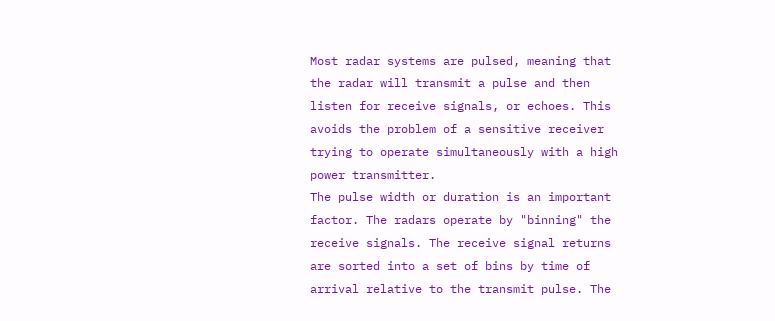Most radar systems are pulsed, meaning that the radar will transmit a pulse and then listen for receive signals, or echoes. This avoids the problem of a sensitive receiver trying to operate simultaneously with a high power transmitter.
The pulse width or duration is an important factor. The radars operate by "binning" the receive signals. The receive signal returns are sorted into a set of bins by time of arrival relative to the transmit pulse. The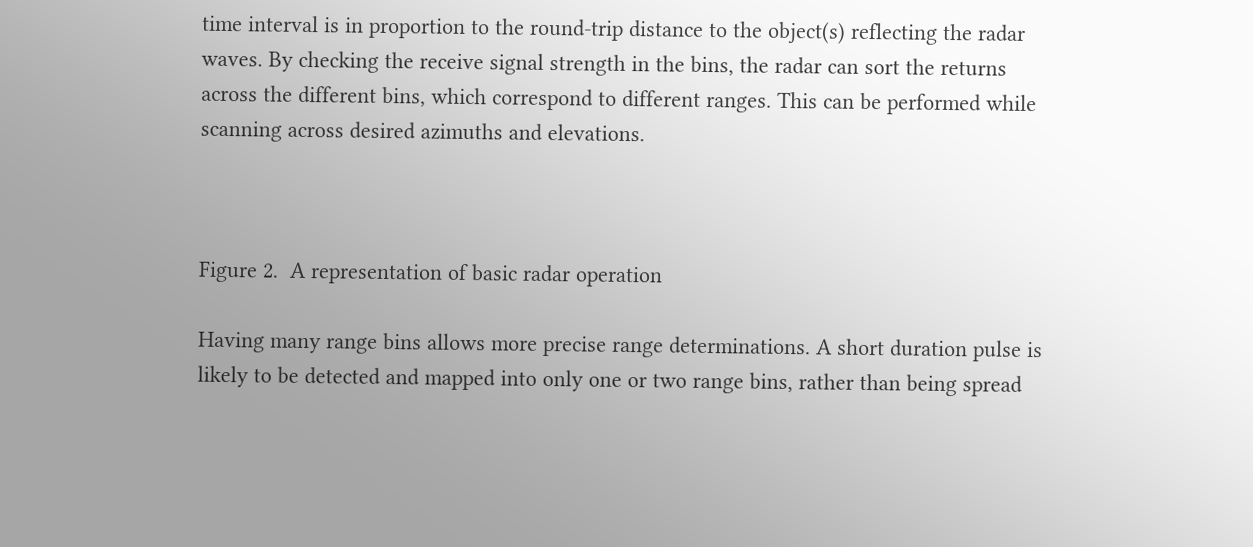time interval is in proportion to the round-trip distance to the object(s) reflecting the radar waves. By checking the receive signal strength in the bins, the radar can sort the returns across the different bins, which correspond to different ranges. This can be performed while scanning across desired azimuths and elevations.



Figure 2.  A representation of basic radar operation

Having many range bins allows more precise range determinations. A short duration pulse is likely to be detected and mapped into only one or two range bins, rather than being spread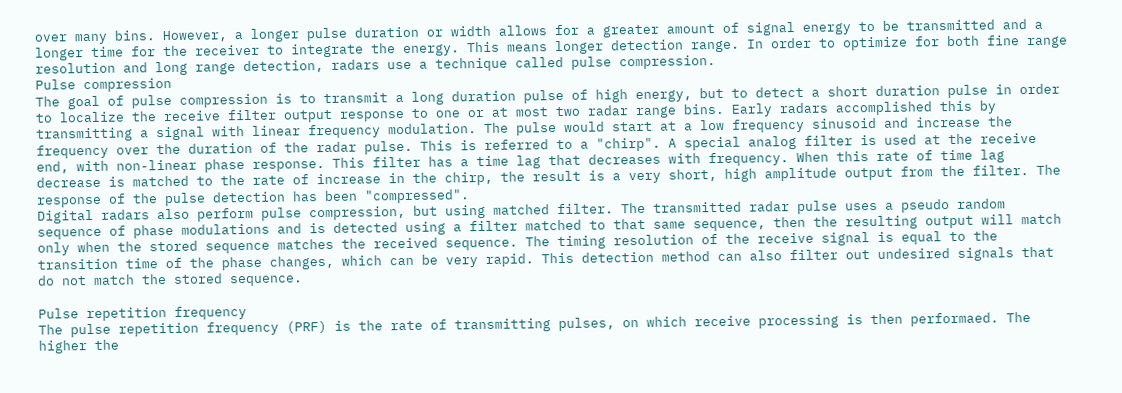over many bins. However, a longer pulse duration or width allows for a greater amount of signal energy to be transmitted and a longer time for the receiver to integrate the energy. This means longer detection range. In order to optimize for both fine range resolution and long range detection, radars use a technique called pulse compression.
Pulse compression
The goal of pulse compression is to transmit a long duration pulse of high energy, but to detect a short duration pulse in order to localize the receive filter output response to one or at most two radar range bins. Early radars accomplished this by transmitting a signal with linear frequency modulation. The pulse would start at a low frequency sinusoid and increase the frequency over the duration of the radar pulse. This is referred to a "chirp". A special analog filter is used at the receive end, with non-linear phase response. This filter has a time lag that decreases with frequency. When this rate of time lag decrease is matched to the rate of increase in the chirp, the result is a very short, high amplitude output from the filter. The response of the pulse detection has been "compressed".
Digital radars also perform pulse compression, but using matched filter. The transmitted radar pulse uses a pseudo random sequence of phase modulations and is detected using a filter matched to that same sequence, then the resulting output will match only when the stored sequence matches the received sequence. The timing resolution of the receive signal is equal to the transition time of the phase changes, which can be very rapid. This detection method can also filter out undesired signals that do not match the stored sequence.

Pulse repetition frequency
The pulse repetition frequency (PRF) is the rate of transmitting pulses, on which receive processing is then performaed. The higher the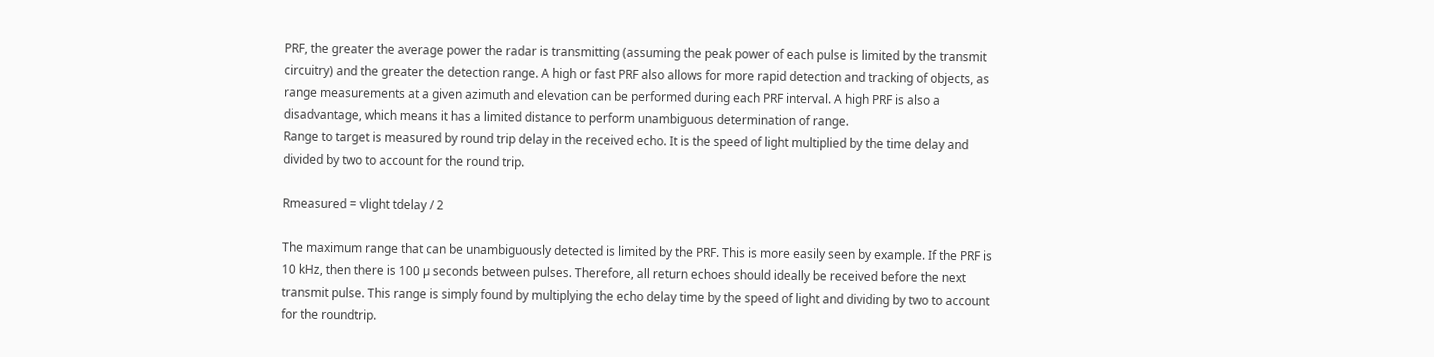PRF, the greater the average power the radar is transmitting (assuming the peak power of each pulse is limited by the transmit circuitry) and the greater the detection range. A high or fast PRF also allows for more rapid detection and tracking of objects, as range measurements at a given azimuth and elevation can be performed during each PRF interval. A high PRF is also a disadvantage, which means it has a limited distance to perform unambiguous determination of range.
Range to target is measured by round trip delay in the received echo. It is the speed of light multiplied by the time delay and divided by two to account for the round trip.

Rmeasured = vlight tdelay / 2

The maximum range that can be unambiguously detected is limited by the PRF. This is more easily seen by example. If the PRF is 10 kHz, then there is 100 µ seconds between pulses. Therefore, all return echoes should ideally be received before the next transmit pulse. This range is simply found by multiplying the echo delay time by the speed of light and dividing by two to account for the roundtrip.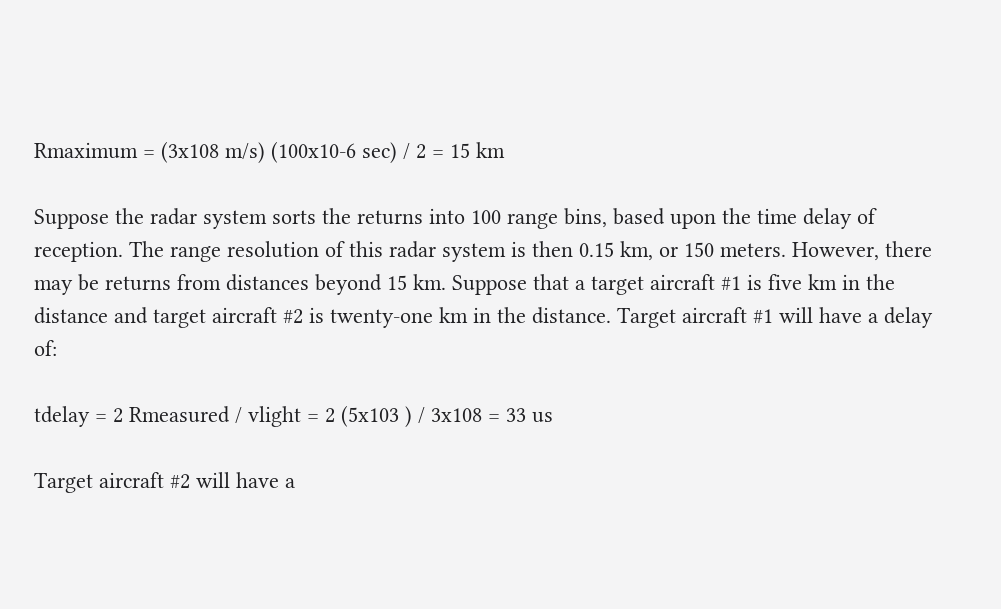Rmaximum = (3x108 m/s) (100x10-6 sec) / 2 = 15 km

Suppose the radar system sorts the returns into 100 range bins, based upon the time delay of reception. The range resolution of this radar system is then 0.15 km, or 150 meters. However, there may be returns from distances beyond 15 km. Suppose that a target aircraft #1 is five km in the distance and target aircraft #2 is twenty-one km in the distance. Target aircraft #1 will have a delay of:

tdelay = 2 Rmeasured / vlight = 2 (5x103 ) / 3x108 = 33 us

Target aircraft #2 will have a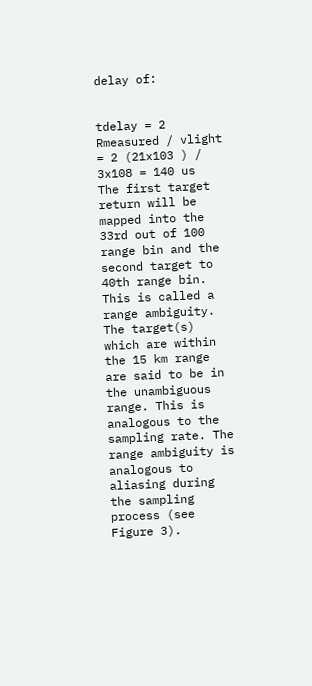delay of:


tdelay = 2 Rmeasured / vlight = 2 (21x103 ) / 3x108 = 140 us
The first target return will be mapped into the 33rd out of 100 range bin and the second target to 40th range bin. This is called a range ambiguity.
The target(s) which are within the 15 km range are said to be in the unambiguous range. This is analogous to the sampling rate. The range ambiguity is analogous to aliasing during the sampling process (see Figure 3).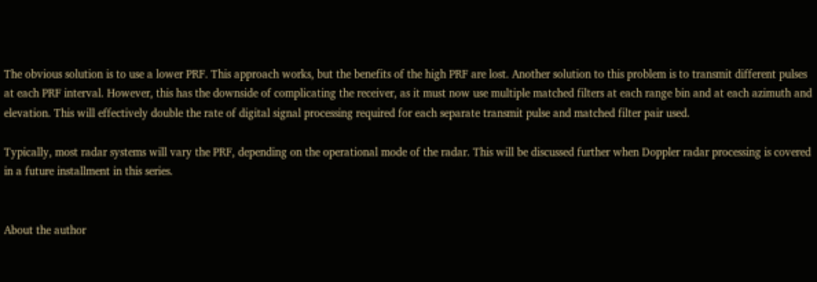The obvious solution is to use a lower PRF. This approach works, but the benefits of the high PRF are lost. Another solution to this problem is to transmit different pulses at each PRF interval. However, this has the downside of complicating the receiver, as it must now use multiple matched filters at each range bin and at each azimuth and elevation. This will effectively double the rate of digital signal processing required for each separate transmit pulse and matched filter pair used.

Typically, most radar systems will vary the PRF, depending on the operational mode of the radar. This will be discussed further when Doppler radar processing is covered in a future installment in this series.


About the author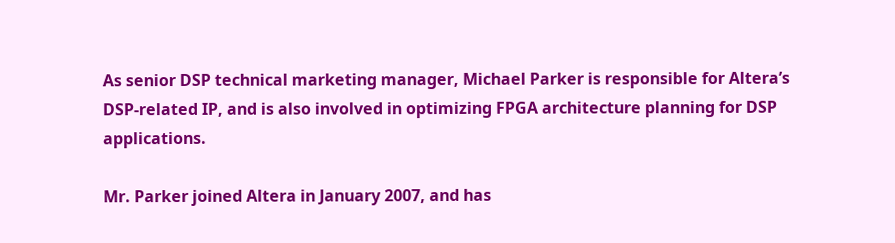As senior DSP technical marketing manager, Michael Parker is responsible for Altera’s DSP-related IP, and is also involved in optimizing FPGA architecture planning for DSP applications.

Mr. Parker joined Altera in January 2007, and has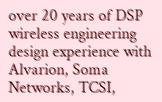over 20 years of DSP wireless engineering design experience with Alvarion, Soma Networks, TCSI,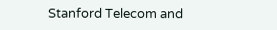Stanford Telecom and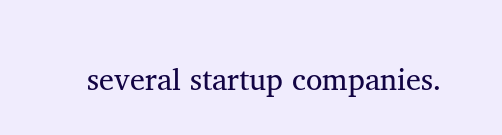several startup companies.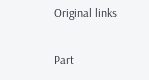Original links

Part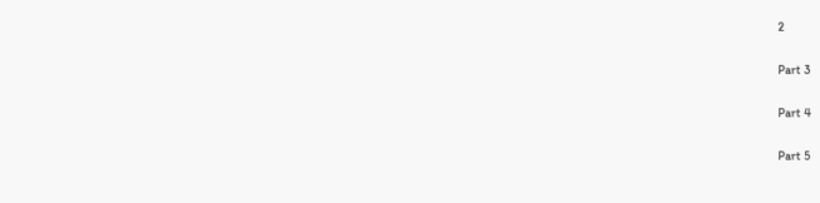2

Part 3

Part 4

Part 5